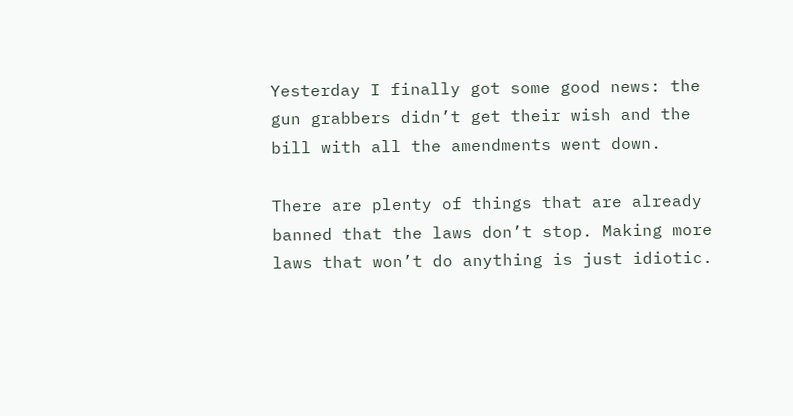Yesterday I finally got some good news: the gun grabbers didn’t get their wish and the bill with all the amendments went down.

There are plenty of things that are already banned that the laws don’t stop. Making more laws that won’t do anything is just idiotic.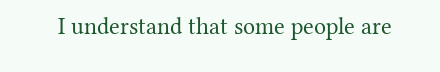I understand that some people are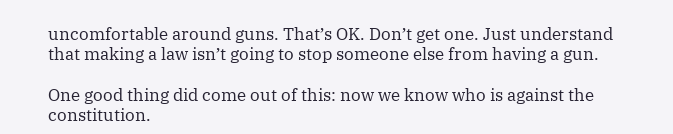uncomfortable around guns. That’s OK. Don’t get one. Just understand that making a law isn’t going to stop someone else from having a gun.

One good thing did come out of this: now we know who is against the constitution.